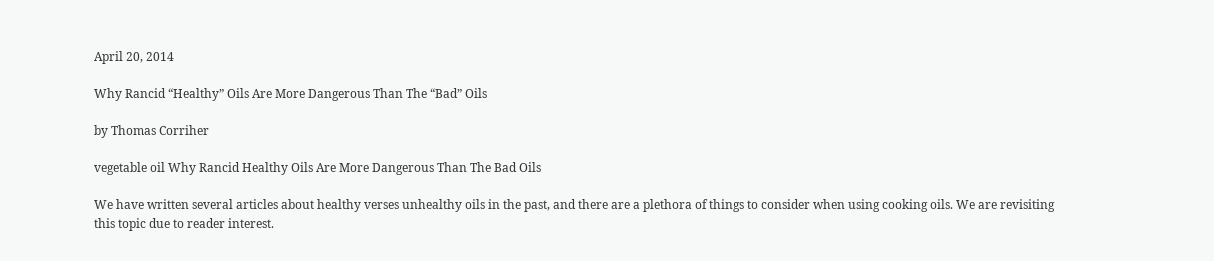April 20, 2014

Why Rancid “Healthy” Oils Are More Dangerous Than The “Bad” Oils

by Thomas Corriher

vegetable oil Why Rancid Healthy Oils Are More Dangerous Than The Bad Oils

We have written several articles about healthy verses unhealthy oils in the past, and there are a plethora of things to consider when using cooking oils. We are revisiting this topic due to reader interest.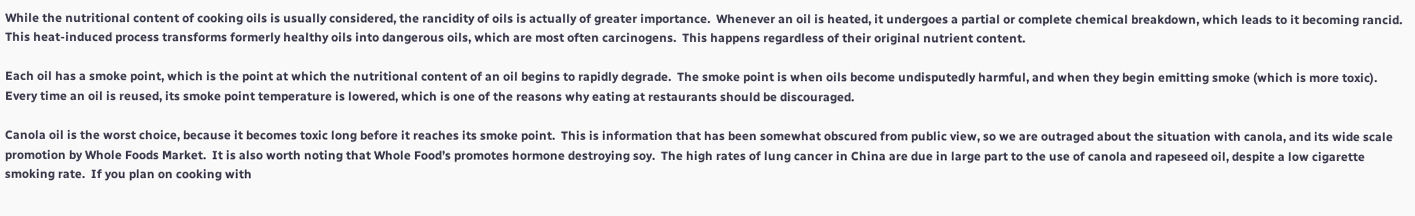While the nutritional content of cooking oils is usually considered, the rancidity of oils is actually of greater importance.  Whenever an oil is heated, it undergoes a partial or complete chemical breakdown, which leads to it becoming rancid.  This heat-induced process transforms formerly healthy oils into dangerous oils, which are most often carcinogens.  This happens regardless of their original nutrient content.

Each oil has a smoke point, which is the point at which the nutritional content of an oil begins to rapidly degrade.  The smoke point is when oils become undisputedly harmful, and when they begin emitting smoke (which is more toxic).  Every time an oil is reused, its smoke point temperature is lowered, which is one of the reasons why eating at restaurants should be discouraged.

Canola oil is the worst choice, because it becomes toxic long before it reaches its smoke point.  This is information that has been somewhat obscured from public view, so we are outraged about the situation with canola, and its wide scale promotion by Whole Foods Market.  It is also worth noting that Whole Food’s promotes hormone destroying soy.  The high rates of lung cancer in China are due in large part to the use of canola and rapeseed oil, despite a low cigarette smoking rate.  If you plan on cooking with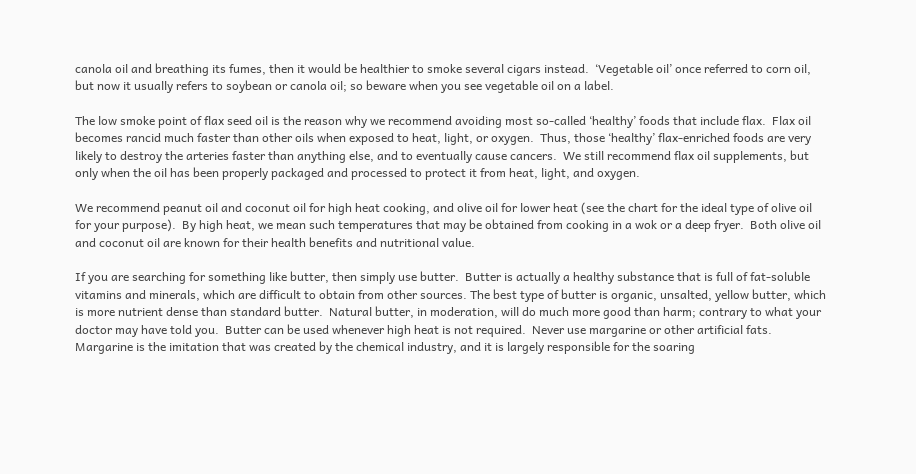canola oil and breathing its fumes, then it would be healthier to smoke several cigars instead.  ‘Vegetable oil’ once referred to corn oil, but now it usually refers to soybean or canola oil; so beware when you see vegetable oil on a label.

The low smoke point of flax seed oil is the reason why we recommend avoiding most so-called ‘healthy’ foods that include flax.  Flax oil becomes rancid much faster than other oils when exposed to heat, light, or oxygen.  Thus, those ‘healthy’ flax-enriched foods are very likely to destroy the arteries faster than anything else, and to eventually cause cancers.  We still recommend flax oil supplements, but only when the oil has been properly packaged and processed to protect it from heat, light, and oxygen.

We recommend peanut oil and coconut oil for high heat cooking, and olive oil for lower heat (see the chart for the ideal type of olive oil for your purpose).  By high heat, we mean such temperatures that may be obtained from cooking in a wok or a deep fryer.  Both olive oil and coconut oil are known for their health benefits and nutritional value.

If you are searching for something like butter, then simply use butter.  Butter is actually a healthy substance that is full of fat-soluble vitamins and minerals, which are difficult to obtain from other sources. The best type of butter is organic, unsalted, yellow butter, which is more nutrient dense than standard butter.  Natural butter, in moderation, will do much more good than harm; contrary to what your doctor may have told you.  Butter can be used whenever high heat is not required.  Never use margarine or other artificial fats.  Margarine is the imitation that was created by the chemical industry, and it is largely responsible for the soaring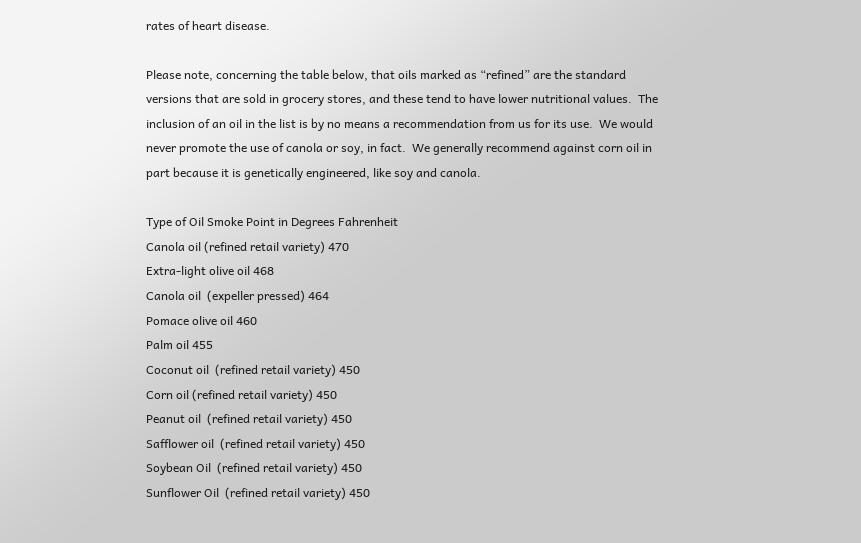rates of heart disease.

Please note, concerning the table below, that oils marked as “refined” are the standard versions that are sold in grocery stores, and these tend to have lower nutritional values.  The inclusion of an oil in the list is by no means a recommendation from us for its use.  We would never promote the use of canola or soy, in fact.  We generally recommend against corn oil in part because it is genetically engineered, like soy and canola.

Type of Oil Smoke Point in Degrees Fahrenheit
Canola oil (refined retail variety) 470
Extra-light olive oil 468
Canola oil  (expeller pressed) 464
Pomace olive oil 460
Palm oil 455
Coconut oil  (refined retail variety) 450
Corn oil (refined retail variety) 450
Peanut oil  (refined retail variety) 450
Safflower oil  (refined retail variety) 450
Soybean Oil  (refined retail variety) 450
Sunflower Oil  (refined retail variety) 450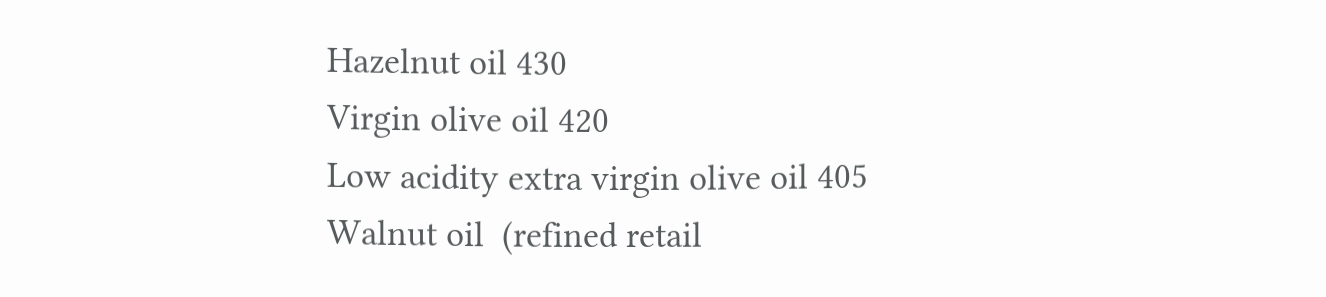Hazelnut oil 430
Virgin olive oil 420
Low acidity extra virgin olive oil 405
Walnut oil  (refined retail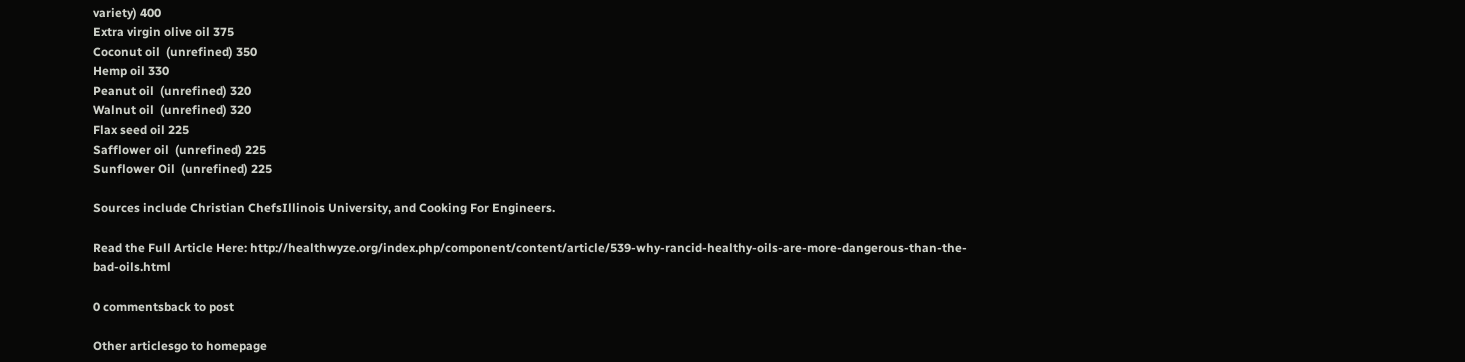variety) 400
Extra virgin olive oil 375
Coconut oil  (unrefined) 350
Hemp oil 330
Peanut oil  (unrefined) 320
Walnut oil  (unrefined) 320
Flax seed oil 225
Safflower oil  (unrefined) 225
Sunflower Oil  (unrefined) 225

Sources include Christian ChefsIllinois University, and Cooking For Engineers.

Read the Full Article Here: http://healthwyze.org/index.php/component/content/article/539-why-rancid-healthy-oils-are-more-dangerous-than-the-bad-oils.html

0 commentsback to post

Other articlesgo to homepage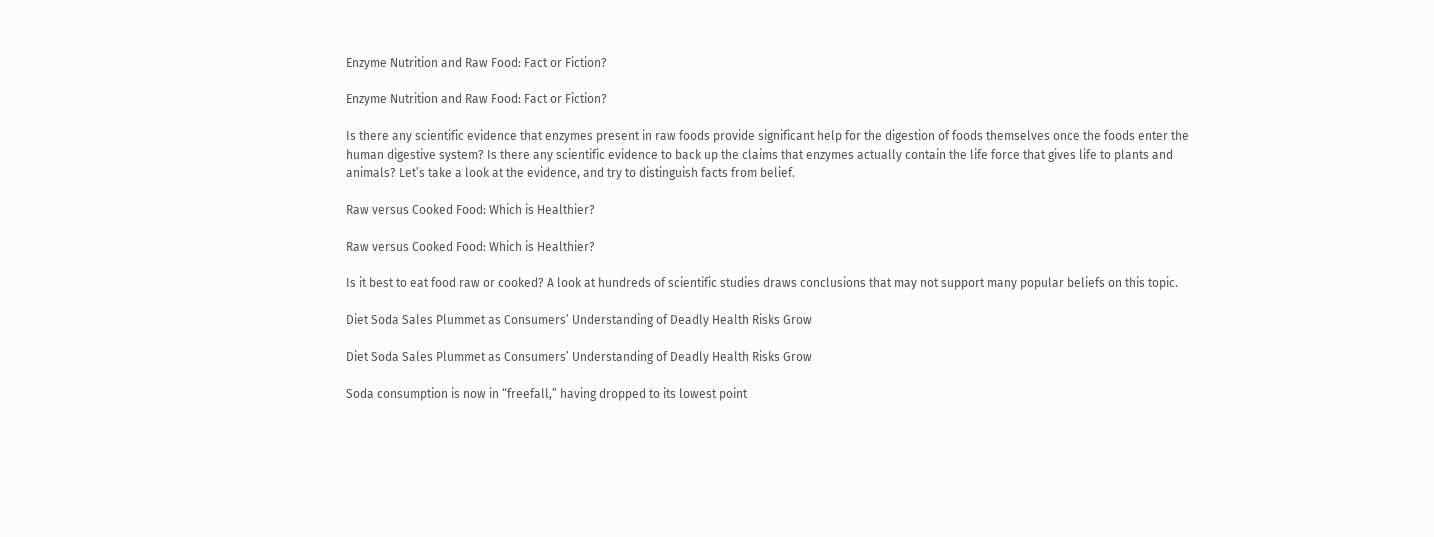Enzyme Nutrition and Raw Food: Fact or Fiction?

Enzyme Nutrition and Raw Food: Fact or Fiction?

Is there any scientific evidence that enzymes present in raw foods provide significant help for the digestion of foods themselves once the foods enter the human digestive system? Is there any scientific evidence to back up the claims that enzymes actually contain the life force that gives life to plants and animals? Let’s take a look at the evidence, and try to distinguish facts from belief.

Raw versus Cooked Food: Which is Healthier?

Raw versus Cooked Food: Which is Healthier?

Is it best to eat food raw or cooked? A look at hundreds of scientific studies draws conclusions that may not support many popular beliefs on this topic.

Diet Soda Sales Plummet as Consumers’ Understanding of Deadly Health Risks Grow

Diet Soda Sales Plummet as Consumers’ Understanding of Deadly Health Risks Grow

Soda consumption is now in “freefall,” having dropped to its lowest point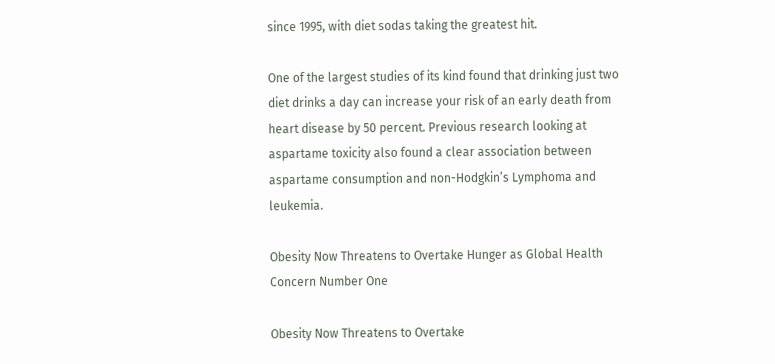since 1995, with diet sodas taking the greatest hit.

One of the largest studies of its kind found that drinking just two diet drinks a day can increase your risk of an early death from heart disease by 50 percent. Previous research looking at aspartame toxicity also found a clear association between aspartame consumption and non-Hodgkin’s Lymphoma and leukemia.

Obesity Now Threatens to Overtake Hunger as Global Health Concern Number One

Obesity Now Threatens to Overtake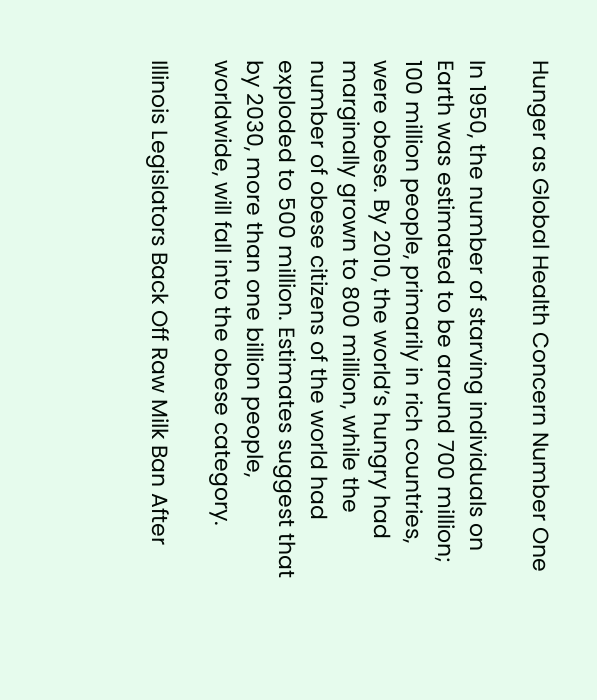Hunger as Global Health Concern Number One

In 1950, the number of starving individuals on Earth was estimated to be around 700 million; 100 million people, primarily in rich countries, were obese. By 2010, the world’s hungry had marginally grown to 800 million, while the number of obese citizens of the world had exploded to 500 million. Estimates suggest that by 2030, more than one billion people, worldwide, will fall into the obese category.

Illinois Legislators Back Off Raw Milk Ban After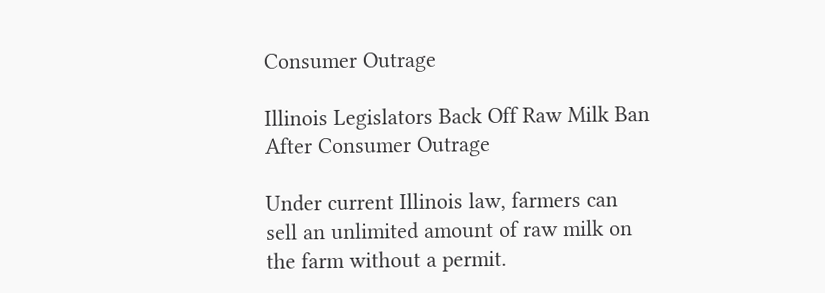Consumer Outrage

Illinois Legislators Back Off Raw Milk Ban After Consumer Outrage

Under current Illinois law, farmers can sell an unlimited amount of raw milk on the farm without a permit.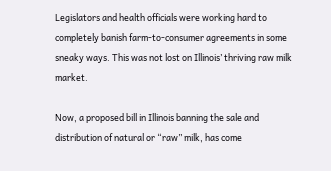Legislators and health officials were working hard to completely banish farm-to-consumer agreements in some sneaky ways. This was not lost on Illinois’ thriving raw milk market.

Now, a proposed bill in Illinois banning the sale and distribution of natural or “raw” milk, has come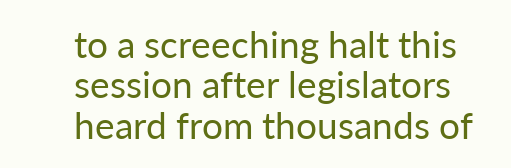to a screeching halt this session after legislators heard from thousands of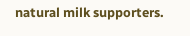natural milk supporters.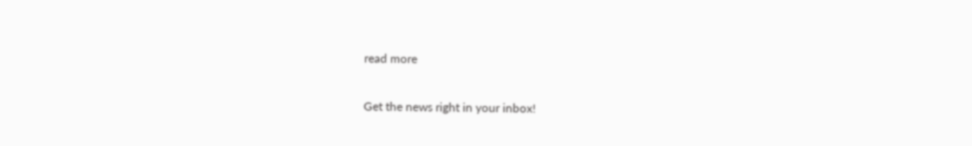read more

Get the news right in your inbox!